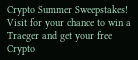Crypto Summer Sweepstakes! Visit for your chance to win a Traeger and get your free Crypto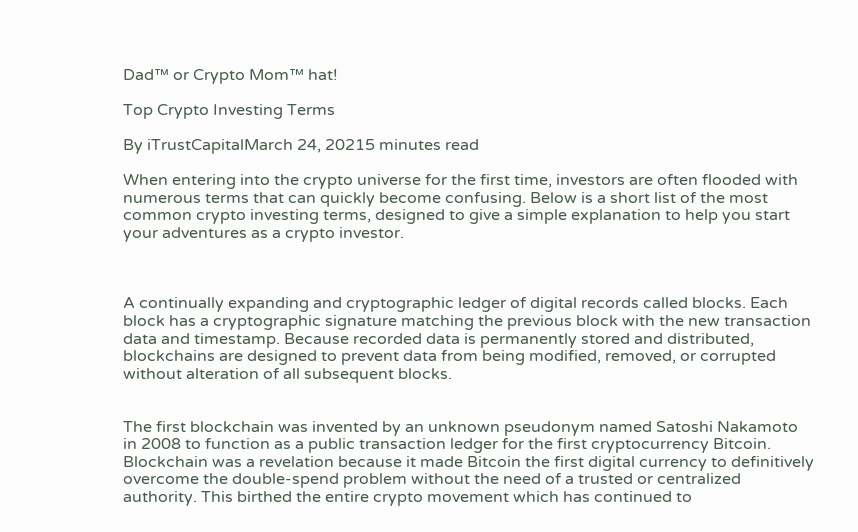Dad™ or Crypto Mom™ hat!

Top Crypto Investing Terms

By iTrustCapitalMarch 24, 20215 minutes read

When entering into the crypto universe for the first time, investors are often flooded with numerous terms that can quickly become confusing. Below is a short list of the most common crypto investing terms, designed to give a simple explanation to help you start your adventures as a crypto investor.



A continually expanding and cryptographic ledger of digital records called blocks. Each block has a cryptographic signature matching the previous block with the new transaction data and timestamp. Because recorded data is permanently stored and distributed, blockchains are designed to prevent data from being modified, removed, or corrupted without alteration of all subsequent blocks.


The first blockchain was invented by an unknown pseudonym named Satoshi Nakamoto in 2008 to function as a public transaction ledger for the first cryptocurrency Bitcoin. Blockchain was a revelation because it made Bitcoin the first digital currency to definitively overcome the double-spend problem without the need of a trusted or centralized authority. This birthed the entire crypto movement which has continued to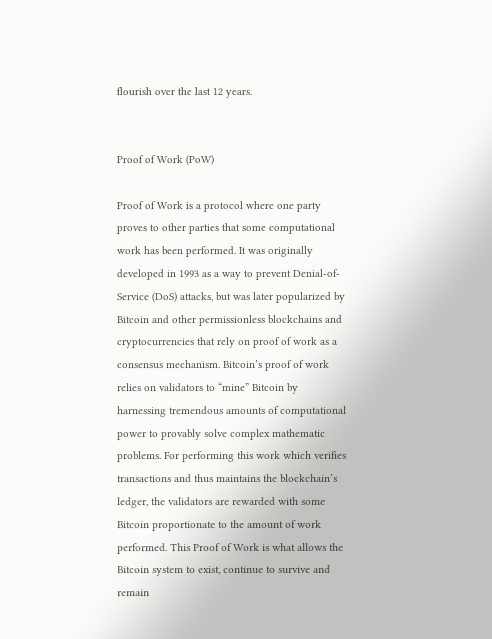flourish over the last 12 years.


Proof of Work (PoW)

Proof of Work is a protocol where one party proves to other parties that some computational work has been performed. It was originally developed in 1993 as a way to prevent Denial-of-Service (DoS) attacks, but was later popularized by Bitcoin and other permissionless blockchains and cryptocurrencies that rely on proof of work as a consensus mechanism. Bitcoin’s proof of work relies on validators to “mine” Bitcoin by harnessing tremendous amounts of computational power to provably solve complex mathematic problems. For performing this work which verifies transactions and thus maintains the blockchain’s ledger, the validators are rewarded with some Bitcoin proportionate to the amount of work performed. This Proof of Work is what allows the Bitcoin system to exist, continue to survive and remain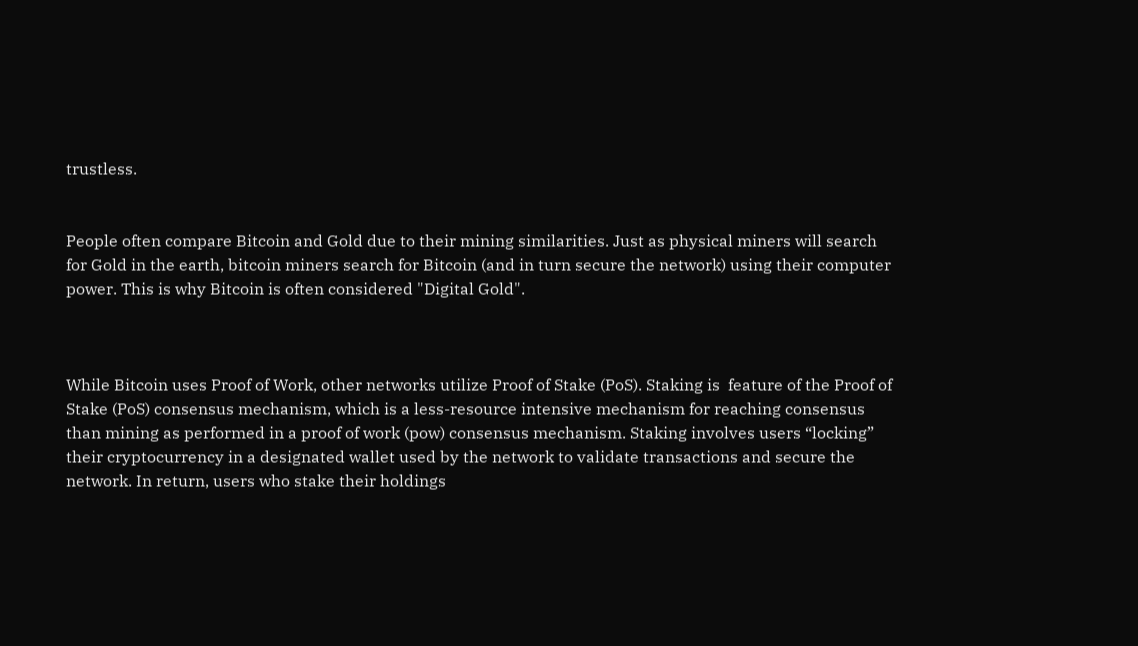trustless.


People often compare Bitcoin and Gold due to their mining similarities. Just as physical miners will search for Gold in the earth, bitcoin miners search for Bitcoin (and in turn secure the network) using their computer power. This is why Bitcoin is often considered "Digital Gold".



While Bitcoin uses Proof of Work, other networks utilize Proof of Stake (PoS). Staking is  feature of the Proof of Stake (PoS) consensus mechanism, which is a less-resource intensive mechanism for reaching consensus than mining as performed in a proof of work (pow) consensus mechanism. Staking involves users “locking” their cryptocurrency in a designated wallet used by the network to validate transactions and secure the network. In return, users who stake their holdings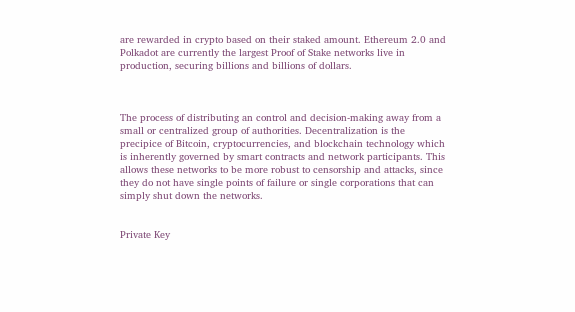are rewarded in crypto based on their staked amount. Ethereum 2.0 and Polkadot are currently the largest Proof of Stake networks live in production, securing billions and billions of dollars.



The process of distributing an control and decision-making away from a small or centralized group of authorities. Decentralization is the precipice of Bitcoin, cryptocurrencies, and blockchain technology which is inherently governed by smart contracts and network participants. This allows these networks to be more robust to censorship and attacks, since they do not have single points of failure or single corporations that can simply shut down the networks.


Private Key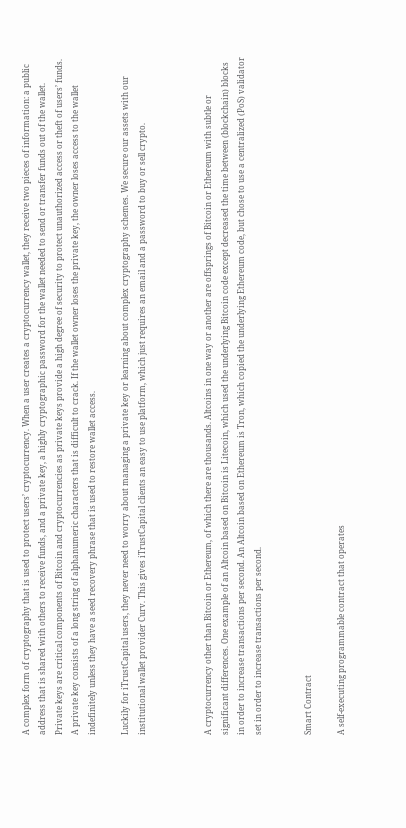A complex form of cryptography that is used to protect users’ cryptocurrency. When a user creates a cryptocurrency wallet, they receive two pieces of information: a public address that is shared with others to receive funds, and a private key, a highly cryptographic password for the wallet needed to send or transfer funds out of the wallet. Private keys are critical components of Bitcoin and cryptocurrencies as private keys provide a high degree of security to protect unauthorized access or theft of users’ funds. A private key consists of a long string of alphanumeric characters that is difficult to crack. If the wallet owner loses the private key, the owner loses access to the wallet indefinitely unless they have a seed recovery phrase that is used to restore wallet access.

Luckily for iTrustCapital users, they never need to worry about managing a private key or learning about complex cryptography schemes. We secure our assets with our institutional wallet provider Curv. This gives iTrustCapital clients an easy to use platform, which just requires an email and a password to buy or sell crypto.



A cryptocurrency other than Bitcoin or Ethereum, of which there are thousands. Altcoins in one way or another are offsprings of Bitcoin or Ethereum with subtle or significant differences. One example of an Altcoin based on Bitcoin is Litecoin, which used the underlying Bitcoin code except decreased the time between (blockchain) blocks in order to increase transactions per second. An Altcoin based on Ethereum is Tron, which copied the underlying Ethereum code, but chose to use a centralized (PoS) validator set in order to increase transactions per second.


Smart Contract

A self-executing programmable contract that operates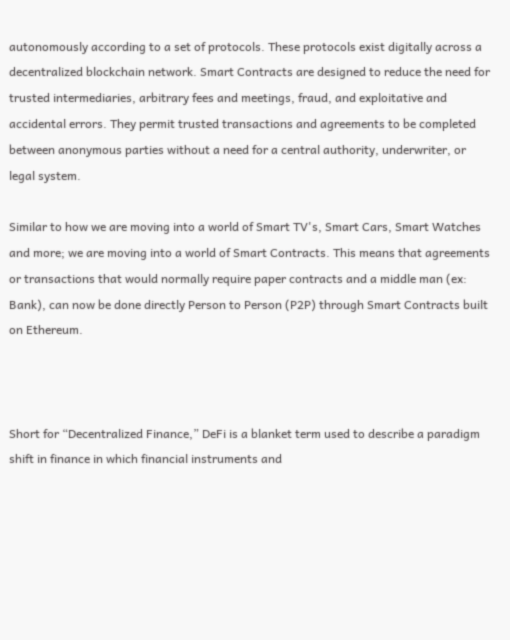autonomously according to a set of protocols. These protocols exist digitally across a decentralized blockchain network. Smart Contracts are designed to reduce the need for trusted intermediaries, arbitrary fees and meetings, fraud, and exploitative and accidental errors. They permit trusted transactions and agreements to be completed between anonymous parties without a need for a central authority, underwriter, or legal system.

Similar to how we are moving into a world of Smart TV's, Smart Cars, Smart Watches and more; we are moving into a world of Smart Contracts. This means that agreements or transactions that would normally require paper contracts and a middle man (ex: Bank), can now be done directly Person to Person (P2P) through Smart Contracts built on Ethereum.



Short for “Decentralized Finance,” DeFi is a blanket term used to describe a paradigm shift in finance in which financial instruments and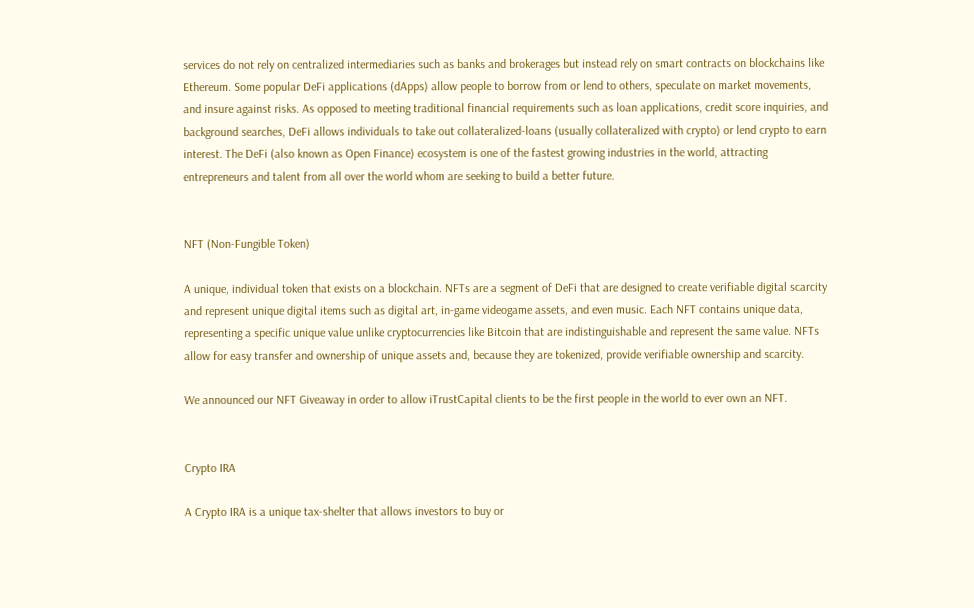services do not rely on centralized intermediaries such as banks and brokerages but instead rely on smart contracts on blockchains like Ethereum. Some popular DeFi applications (dApps) allow people to borrow from or lend to others, speculate on market movements, and insure against risks. As opposed to meeting traditional financial requirements such as loan applications, credit score inquiries, and background searches, DeFi allows individuals to take out collateralized-loans (usually collateralized with crypto) or lend crypto to earn interest. The DeFi (also known as Open Finance) ecosystem is one of the fastest growing industries in the world, attracting entrepreneurs and talent from all over the world whom are seeking to build a better future.


NFT (Non-Fungible Token)

A unique, individual token that exists on a blockchain. NFTs are a segment of DeFi that are designed to create verifiable digital scarcity and represent unique digital items such as digital art, in-game videogame assets, and even music. Each NFT contains unique data, representing a specific unique value unlike cryptocurrencies like Bitcoin that are indistinguishable and represent the same value. NFTs allow for easy transfer and ownership of unique assets and, because they are tokenized, provide verifiable ownership and scarcity.

We announced our NFT Giveaway in order to allow iTrustCapital clients to be the first people in the world to ever own an NFT.


Crypto IRA

A Crypto IRA is a unique tax-shelter that allows investors to buy or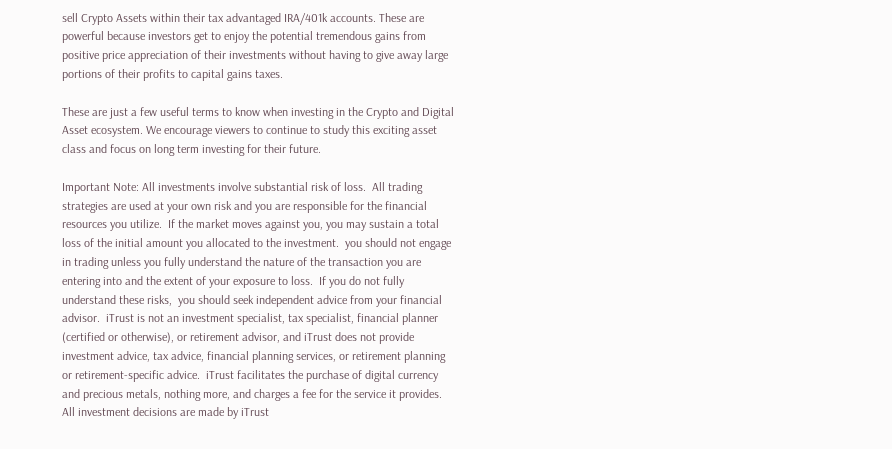sell Crypto Assets within their tax advantaged IRA/401k accounts. These are powerful because investors get to enjoy the potential tremendous gains from positive price appreciation of their investments without having to give away large portions of their profits to capital gains taxes.

These are just a few useful terms to know when investing in the Crypto and Digital Asset ecosystem. We encourage viewers to continue to study this exciting asset class and focus on long term investing for their future.

Important Note: All investments involve substantial risk of loss.  All trading strategies are used at your own risk and you are responsible for the financial resources you utilize.  If the market moves against you, you may sustain a total loss of the initial amount you allocated to the investment.  you should not engage in trading unless you fully understand the nature of the transaction you are entering into and the extent of your exposure to loss.  If you do not fully understand these risks,  you should seek independent advice from your financial advisor.  iTrust is not an investment specialist, tax specialist, financial planner (certified or otherwise), or retirement advisor, and iTrust does not provide investment advice, tax advice, financial planning services, or retirement planning or retirement-specific advice.  iTrust facilitates the purchase of digital currency and precious metals, nothing more, and charges a fee for the service it provides.  All investment decisions are made by iTrust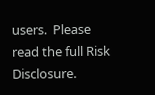users.  Please read the full Risk Disclosure.